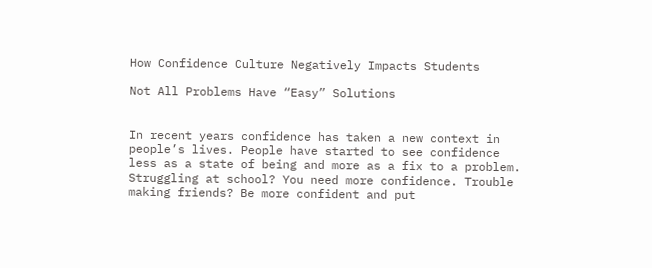How Confidence Culture Negatively Impacts Students

Not All Problems Have “Easy” Solutions


In recent years confidence has taken a new context in people’s lives. People have started to see confidence less as a state of being and more as a fix to a problem. Struggling at school? You need more confidence. Trouble making friends? Be more confident and put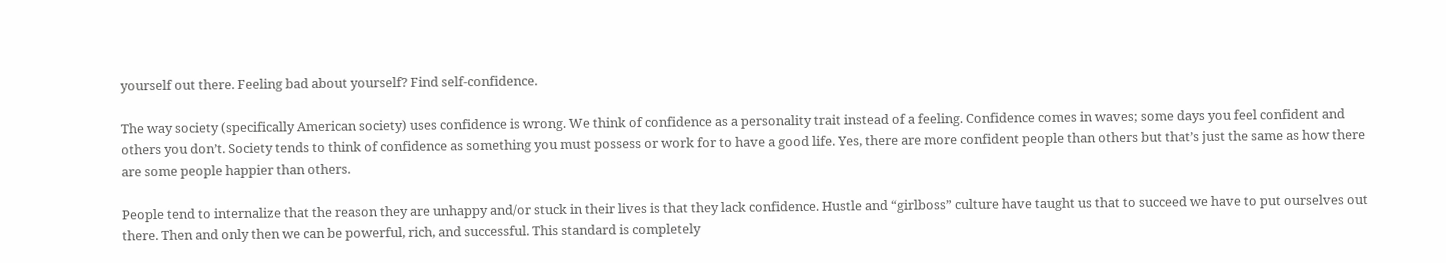yourself out there. Feeling bad about yourself? Find self-confidence.

The way society (specifically American society) uses confidence is wrong. We think of confidence as a personality trait instead of a feeling. Confidence comes in waves; some days you feel confident and others you don’t. Society tends to think of confidence as something you must possess or work for to have a good life. Yes, there are more confident people than others but that’s just the same as how there are some people happier than others.

People tend to internalize that the reason they are unhappy and/or stuck in their lives is that they lack confidence. Hustle and “girlboss” culture have taught us that to succeed we have to put ourselves out there. Then and only then we can be powerful, rich, and successful. This standard is completely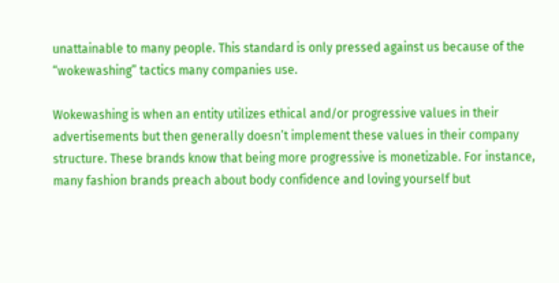unattainable to many people. This standard is only pressed against us because of the “wokewashing” tactics many companies use.

Wokewashing is when an entity utilizes ethical and/or progressive values in their advertisements but then generally doesn’t implement these values in their company structure. These brands know that being more progressive is monetizable. For instance, many fashion brands preach about body confidence and loving yourself but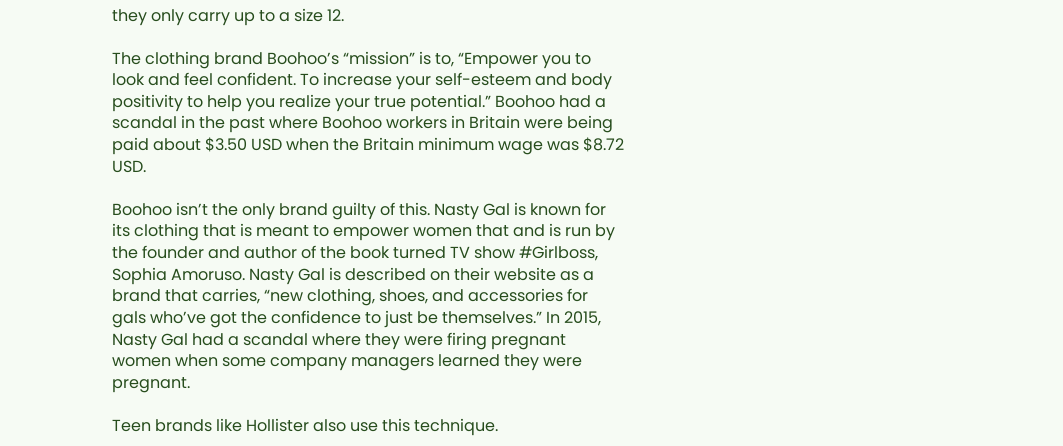they only carry up to a size 12.

The clothing brand Boohoo’s “mission” is to, “Empower you to look and feel confident. To increase your self-esteem and body positivity to help you realize your true potential.” Boohoo had a scandal in the past where Boohoo workers in Britain were being paid about $3.50 USD when the Britain minimum wage was $8.72 USD.

Boohoo isn’t the only brand guilty of this. Nasty Gal is known for its clothing that is meant to empower women that and is run by the founder and author of the book turned TV show #Girlboss, Sophia Amoruso. Nasty Gal is described on their website as a brand that carries, “new clothing, shoes, and accessories for gals who’ve got the confidence to just be themselves.” In 2015, Nasty Gal had a scandal where they were firing pregnant women when some company managers learned they were pregnant.

Teen brands like Hollister also use this technique.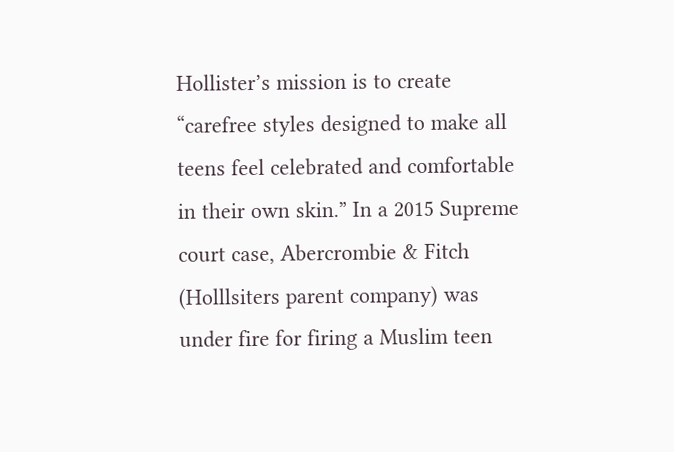Hollister’s mission is to create “carefree styles designed to make all teens feel celebrated and comfortable in their own skin.” In a 2015 Supreme court case, Abercrombie & Fitch (Holllsiters parent company) was under fire for firing a Muslim teen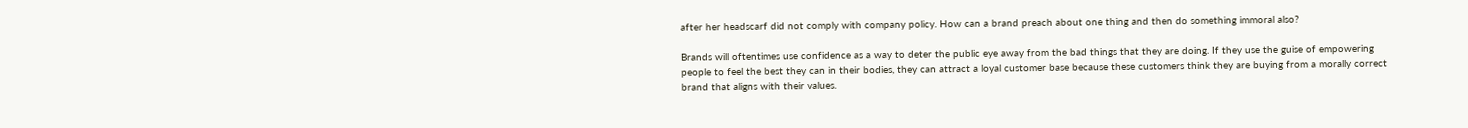after her headscarf did not comply with company policy. How can a brand preach about one thing and then do something immoral also?

Brands will oftentimes use confidence as a way to deter the public eye away from the bad things that they are doing. If they use the guise of empowering people to feel the best they can in their bodies, they can attract a loyal customer base because these customers think they are buying from a morally correct brand that aligns with their values.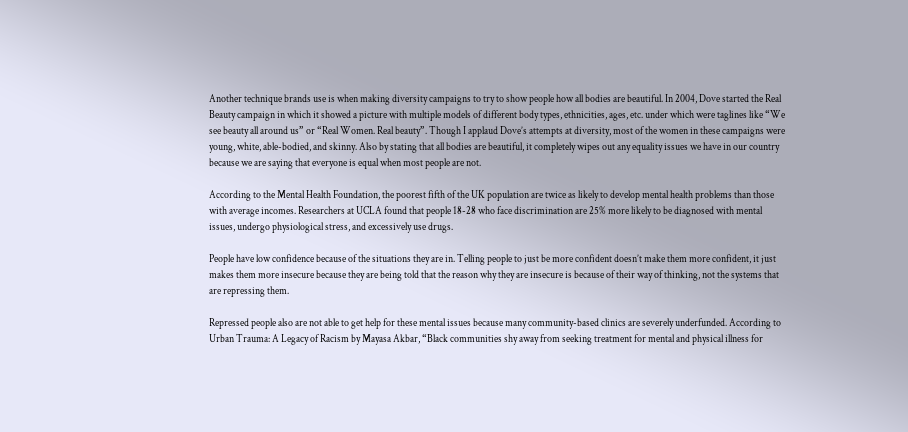Another technique brands use is when making diversity campaigns to try to show people how all bodies are beautiful. In 2004, Dove started the Real Beauty campaign in which it showed a picture with multiple models of different body types, ethnicities, ages, etc. under which were taglines like “We see beauty all around us” or “Real Women. Real beauty”. Though I applaud Dove’s attempts at diversity, most of the women in these campaigns were young, white, able-bodied, and skinny. Also by stating that all bodies are beautiful, it completely wipes out any equality issues we have in our country because we are saying that everyone is equal when most people are not.

According to the Mental Health Foundation, the poorest fifth of the UK population are twice as likely to develop mental health problems than those with average incomes. Researchers at UCLA found that people 18-28 who face discrimination are 25% more likely to be diagnosed with mental issues, undergo physiological stress, and excessively use drugs.

People have low confidence because of the situations they are in. Telling people to just be more confident doesn’t make them more confident, it just makes them more insecure because they are being told that the reason why they are insecure is because of their way of thinking, not the systems that are repressing them.

Repressed people also are not able to get help for these mental issues because many community-based clinics are severely underfunded. According to Urban Trauma: A Legacy of Racism by Mayasa Akbar, “Black communities shy away from seeking treatment for mental and physical illness for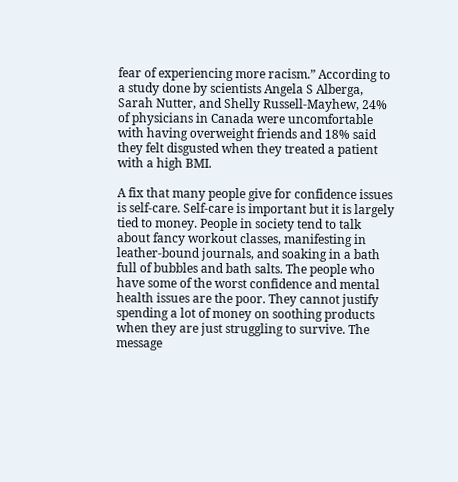fear of experiencing more racism.” According to a study done by scientists Angela S Alberga, Sarah Nutter, and Shelly Russell-Mayhew, 24% of physicians in Canada were uncomfortable with having overweight friends and 18% said they felt disgusted when they treated a patient with a high BMI.

A fix that many people give for confidence issues is self-care. Self-care is important but it is largely tied to money. People in society tend to talk about fancy workout classes, manifesting in leather-bound journals, and soaking in a bath full of bubbles and bath salts. The people who have some of the worst confidence and mental health issues are the poor. They cannot justify spending a lot of money on soothing products when they are just struggling to survive. The message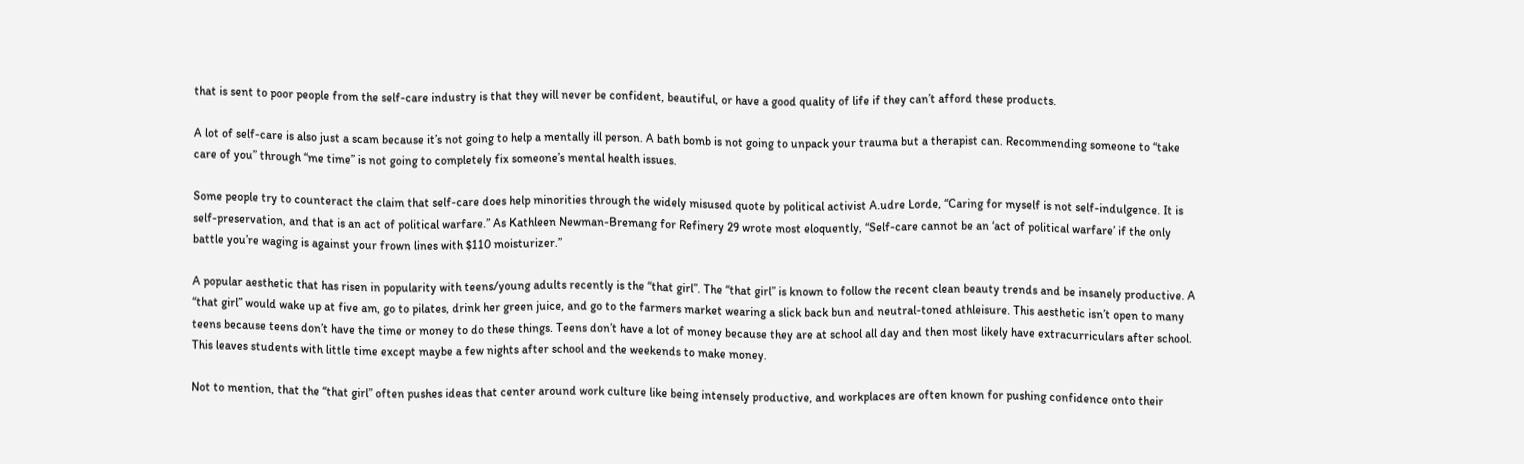that is sent to poor people from the self-care industry is that they will never be confident, beautiful, or have a good quality of life if they can’t afford these products.

A lot of self-care is also just a scam because it’s not going to help a mentally ill person. A bath bomb is not going to unpack your trauma but a therapist can. Recommending someone to “take care of you” through “me time” is not going to completely fix someone’s mental health issues.

Some people try to counteract the claim that self-care does help minorities through the widely misused quote by political activist A.udre Lorde, “Caring for myself is not self-indulgence. It is self-preservation, and that is an act of political warfare.” As Kathleen Newman-Bremang for Refinery 29 wrote most eloquently, “Self-care cannot be an ‘act of political warfare’ if the only battle you’re waging is against your frown lines with $110 moisturizer.”

A popular aesthetic that has risen in popularity with teens/young adults recently is the “that girl”. The “that girl” is known to follow the recent clean beauty trends and be insanely productive. A “that girl” would wake up at five am, go to pilates, drink her green juice, and go to the farmers market wearing a slick back bun and neutral-toned athleisure. This aesthetic isn’t open to many teens because teens don’t have the time or money to do these things. Teens don’t have a lot of money because they are at school all day and then most likely have extracurriculars after school. This leaves students with little time except maybe a few nights after school and the weekends to make money.

Not to mention, that the “that girl” often pushes ideas that center around work culture like being intensely productive, and workplaces are often known for pushing confidence onto their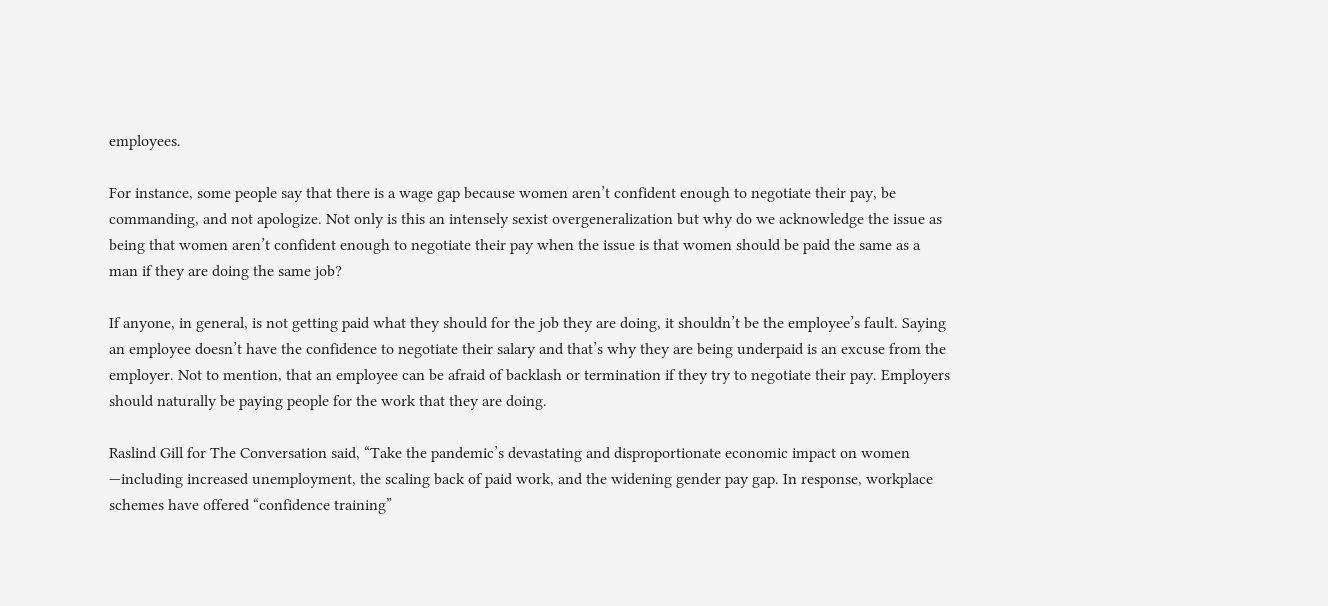employees.

For instance, some people say that there is a wage gap because women aren’t confident enough to negotiate their pay, be commanding, and not apologize. Not only is this an intensely sexist overgeneralization but why do we acknowledge the issue as being that women aren’t confident enough to negotiate their pay when the issue is that women should be paid the same as a man if they are doing the same job?

If anyone, in general, is not getting paid what they should for the job they are doing, it shouldn’t be the employee’s fault. Saying an employee doesn’t have the confidence to negotiate their salary and that’s why they are being underpaid is an excuse from the employer. Not to mention, that an employee can be afraid of backlash or termination if they try to negotiate their pay. Employers should naturally be paying people for the work that they are doing.

Raslind Gill for The Conversation said, “Take the pandemic’s devastating and disproportionate economic impact on women —including increased unemployment, the scaling back of paid work, and the widening gender pay gap. In response, workplace schemes have offered “confidence training”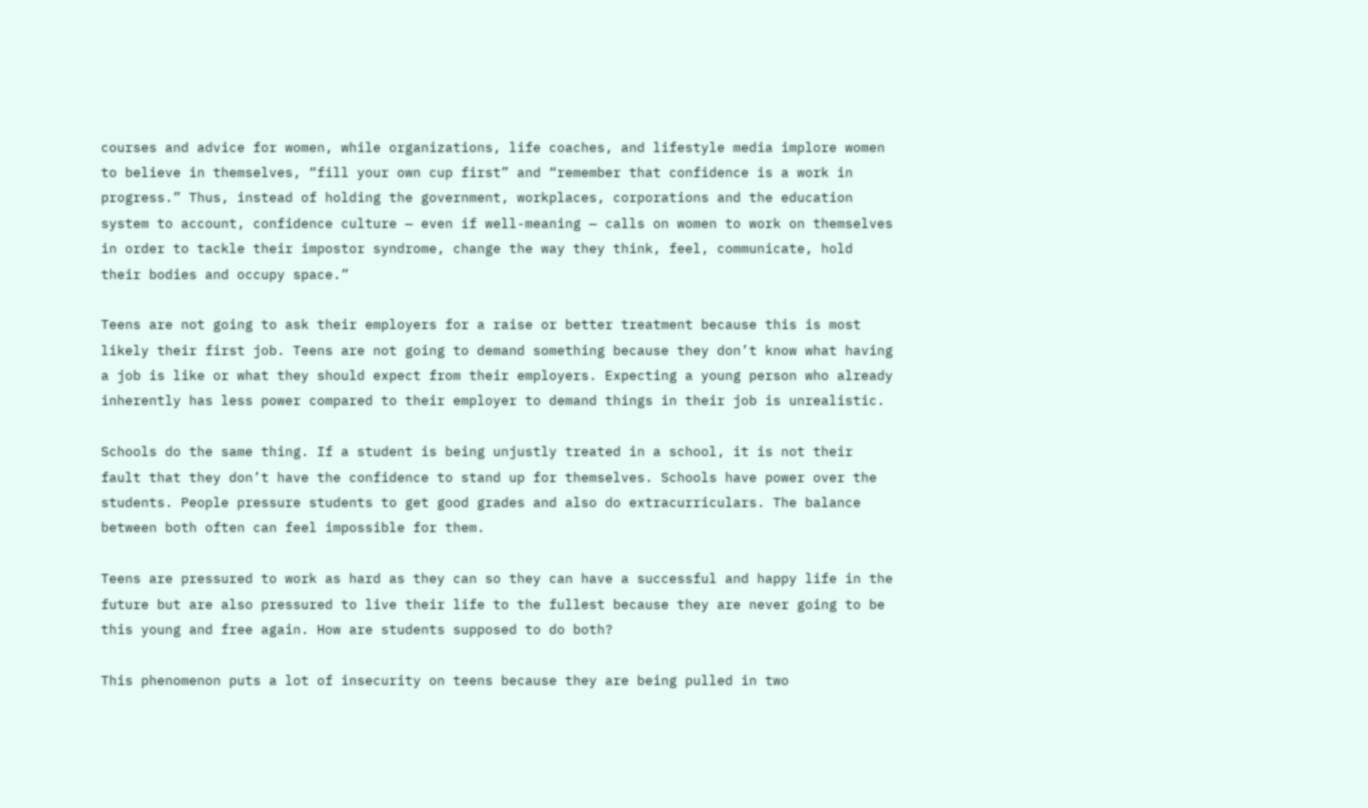courses and advice for women, while organizations, life coaches, and lifestyle media implore women to believe in themselves, “fill your own cup first” and “remember that confidence is a work in progress.” Thus, instead of holding the government, workplaces, corporations and the education system to account, confidence culture — even if well-meaning — calls on women to work on themselves in order to tackle their impostor syndrome, change the way they think, feel, communicate, hold their bodies and occupy space.”

Teens are not going to ask their employers for a raise or better treatment because this is most likely their first job. Teens are not going to demand something because they don’t know what having a job is like or what they should expect from their employers. Expecting a young person who already inherently has less power compared to their employer to demand things in their job is unrealistic.

Schools do the same thing. If a student is being unjustly treated in a school, it is not their fault that they don’t have the confidence to stand up for themselves. Schools have power over the students. People pressure students to get good grades and also do extracurriculars. The balance between both often can feel impossible for them.

Teens are pressured to work as hard as they can so they can have a successful and happy life in the future but are also pressured to live their life to the fullest because they are never going to be this young and free again. How are students supposed to do both?

This phenomenon puts a lot of insecurity on teens because they are being pulled in two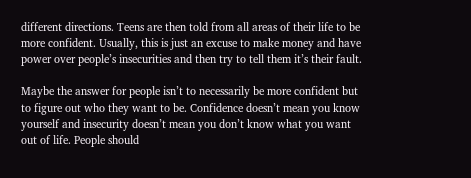different directions. Teens are then told from all areas of their life to be more confident. Usually, this is just an excuse to make money and have power over people’s insecurities and then try to tell them it’s their fault.

Maybe the answer for people isn’t to necessarily be more confident but to figure out who they want to be. Confidence doesn’t mean you know yourself and insecurity doesn’t mean you don’t know what you want out of life. People should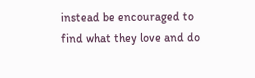instead be encouraged to find what they love and do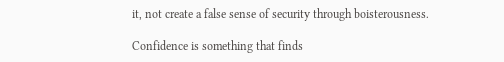it, not create a false sense of security through boisterousness.

Confidence is something that finds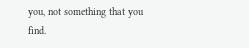you, not something that you find.